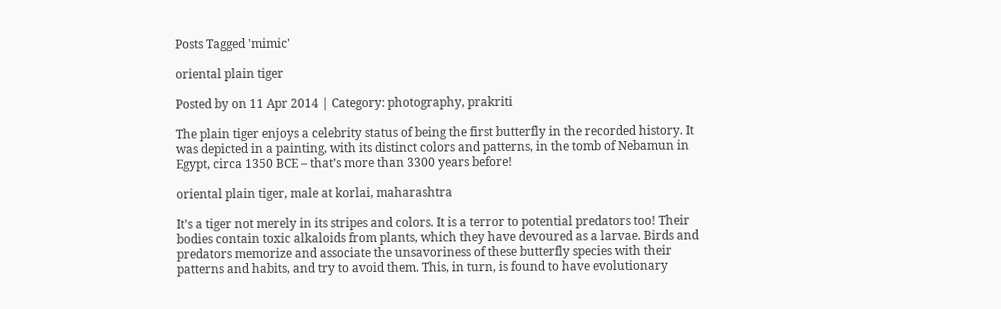Posts Tagged 'mimic'

oriental plain tiger

Posted by on 11 Apr 2014 | Category: photography, prakriti

The plain tiger enjoys a celebrity status of being the first butterfly in the recorded history. It was depicted in a painting, with its distinct colors and patterns, in the tomb of Nebamun in Egypt, circa 1350 BCE – that’s more than 3300 years before!

oriental plain tiger, male at korlai, maharashtra

It’s a tiger not merely in its stripes and colors. It is a terror to potential predators too! Their bodies contain toxic alkaloids from plants, which they have devoured as a larvae. Birds and predators memorize and associate the unsavoriness of these butterfly species with their patterns and habits, and try to avoid them. This, in turn, is found to have evolutionary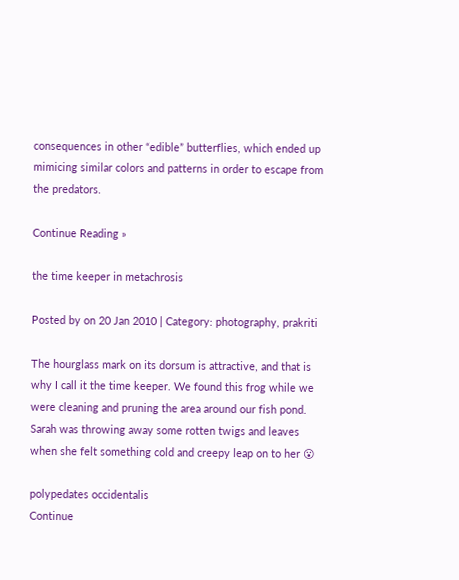consequences in other “edible” butterflies, which ended up mimicing similar colors and patterns in order to escape from the predators.

Continue Reading »

the time keeper in metachrosis

Posted by on 20 Jan 2010 | Category: photography, prakriti

The hourglass mark on its dorsum is attractive, and that is why I call it the time keeper. We found this frog while we were cleaning and pruning the area around our fish pond. Sarah was throwing away some rotten twigs and leaves when she felt something cold and creepy leap on to her 😮

polypedates occidentalis
Continue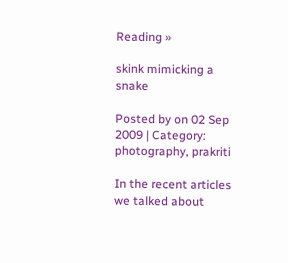Reading »

skink mimicking a snake

Posted by on 02 Sep 2009 | Category: photography, prakriti

In the recent articles we talked about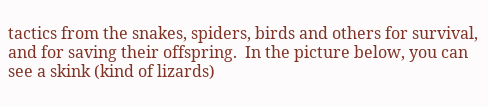tactics from the snakes, spiders, birds and others for survival, and for saving their offspring.  In the picture below, you can see a skink (kind of lizards)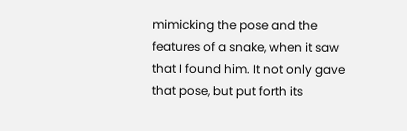mimicking the pose and the features of a snake, when it saw that I found him. It not only gave that pose, but put forth its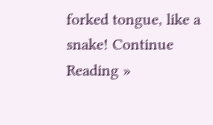forked tongue, like a snake! Continue Reading »